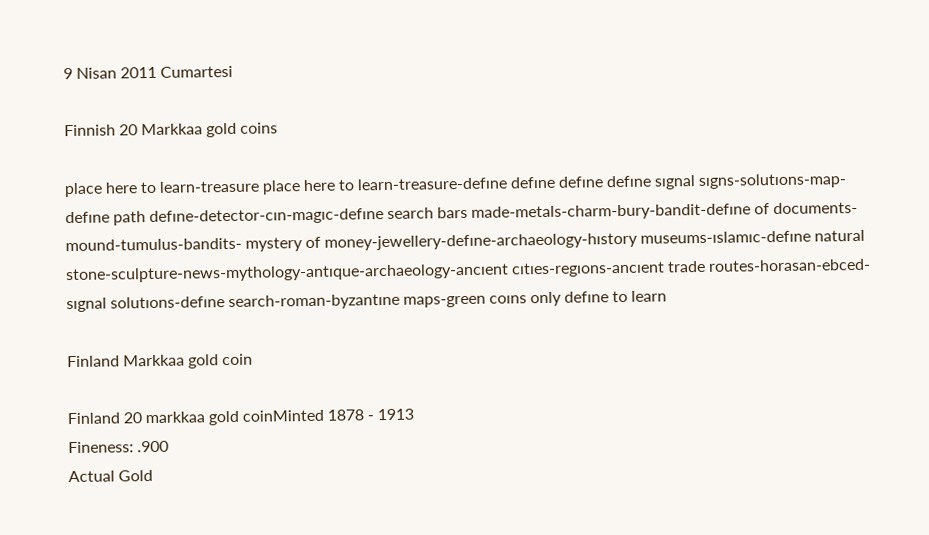9 Nisan 2011 Cumartesi

Finnish 20 Markkaa gold coins

place here to learn-treasure place here to learn-treasure-defıne defıne defıne defıne sıgnal sıgns-solutıons-map-defıne path defıne-detector-cın-magıc-defıne search bars made-metals-charm-bury-bandit-defıne of documents-mound-tumulus-bandits- mystery of money-jewellery-defıne-archaeology-hıstory museums-ıslamıc-defıne natural stone-sculpture-news-mythology-antıque-archaeology-ancıent cıtıes-regıons-ancıent trade routes-horasan-ebced-sıgnal solutıons-defıne search-roman-byzantıne maps-green coıns only defıne to learn

Finland Markkaa gold coin

Finland 20 markkaa gold coinMinted 1878 - 1913
Fineness: .900
Actual Gold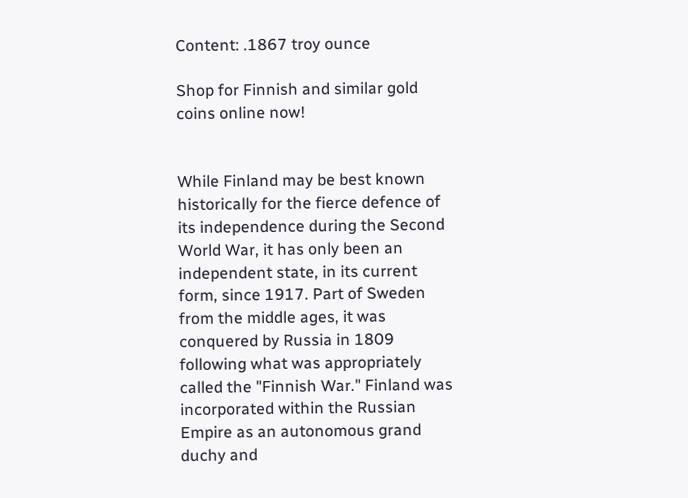Content: .1867 troy ounce

Shop for Finnish and similar gold coins online now!


While Finland may be best known historically for the fierce defence of its independence during the Second World War, it has only been an independent state, in its current form, since 1917. Part of Sweden from the middle ages, it was conquered by Russia in 1809 following what was appropriately called the "Finnish War." Finland was incorporated within the Russian Empire as an autonomous grand duchy and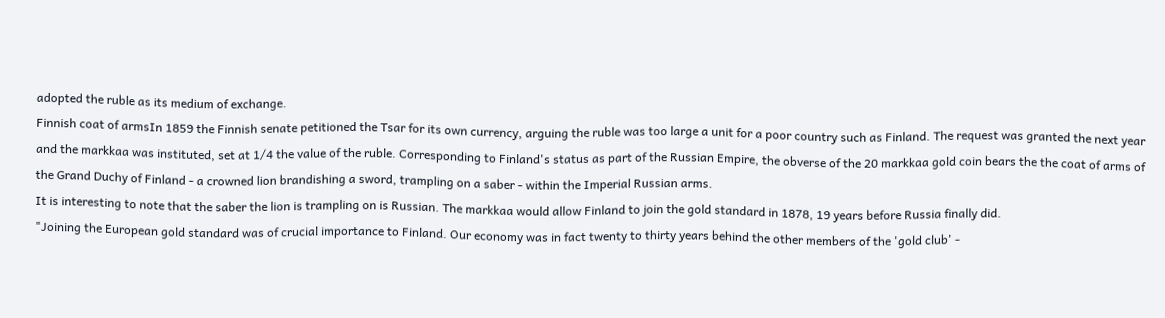adopted the ruble as its medium of exchange.
Finnish coat of armsIn 1859 the Finnish senate petitioned the Tsar for its own currency, arguing the ruble was too large a unit for a poor country such as Finland. The request was granted the next year and the markkaa was instituted, set at 1/4 the value of the ruble. Corresponding to Finland's status as part of the Russian Empire, the obverse of the 20 markkaa gold coin bears the the coat of arms of the Grand Duchy of Finland - a crowned lion brandishing a sword, trampling on a saber - within the Imperial Russian arms.
It is interesting to note that the saber the lion is trampling on is Russian. The markkaa would allow Finland to join the gold standard in 1878, 19 years before Russia finally did.
"Joining the European gold standard was of crucial importance to Finland. Our economy was in fact twenty to thirty years behind the other members of the 'gold club' -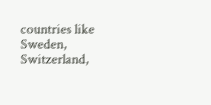countries like Sweden, Switzerland,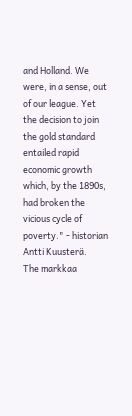and Holland. We were, in a sense, out of our league. Yet the decision to join the gold standard entailed rapid economic growth which, by the 1890s, had broken the vicious cycle of poverty." - historian Antti Kuusterä.
The markkaa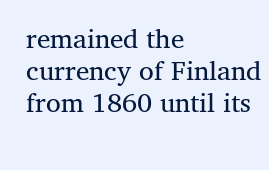remained the currency of Finland from 1860 until its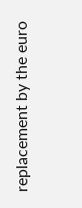replacement by the euro